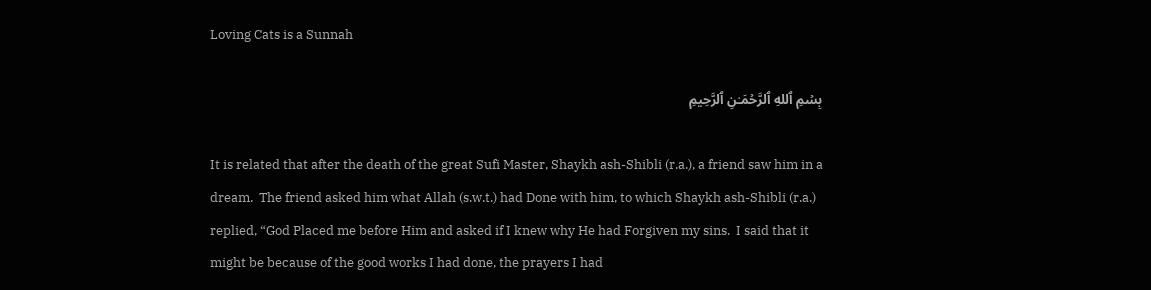Loving Cats is a Sunnah

بِسۡمِ ٱللهِ ٱلرَّحۡمَـٰنِ ٱلرَّحِيمِ

It is related that after the death of the great Sufi Master, Shaykh ash-Shibli (r.a.), a friend saw him in a dream.  The friend asked him what Allah (s.w.t.) had Done with him, to which Shaykh ash-Shibli (r.a.) replied, “God Placed me before Him and asked if I knew why He had Forgiven my sins.  I said that it might be because of the good works I had done, the prayers I had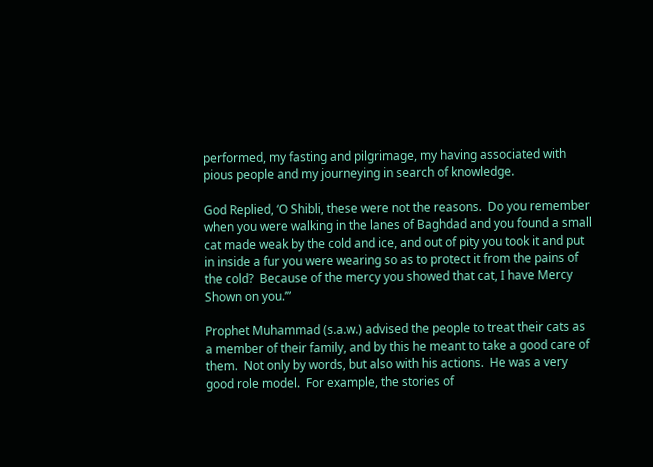performed, my fasting and pilgrimage, my having associated with pious people and my journeying in search of knowledge.

God Replied, ‘O Shibli, these were not the reasons.  Do you remember when you were walking in the lanes of Baghdad and you found a small cat made weak by the cold and ice, and out of pity you took it and put in inside a fur you were wearing so as to protect it from the pains of the cold?  Because of the mercy you showed that cat, I have Mercy Shown on you.’”

Prophet Muhammad (s.a.w.) advised the people to treat their cats as a member of their family, and by this he meant to take a good care of them.  Not only by words, but also with his actions.  He was a very good role model.  For example, the stories of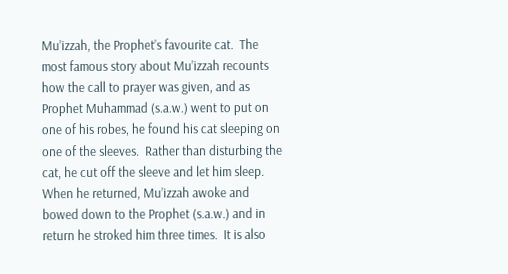Mu’izzah, the Prophet’s favourite cat.  The most famous story about Mu’izzah recounts how the call to prayer was given, and as Prophet Muhammad (s.a.w.) went to put on one of his robes, he found his cat sleeping on one of the sleeves.  Rather than disturbing the cat, he cut off the sleeve and let him sleep.  When he returned, Mu’izzah awoke and bowed down to the Prophet (s.a.w.) and in return he stroked him three times.  It is also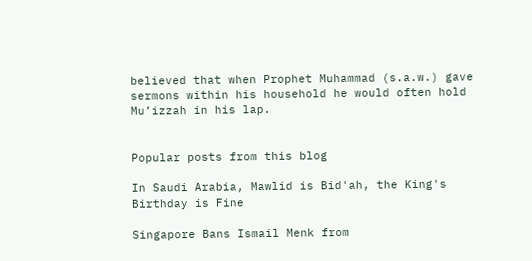believed that when Prophet Muhammad (s.a.w.) gave sermons within his household he would often hold Mu’izzah in his lap.


Popular posts from this blog

In Saudi Arabia, Mawlid is Bid'ah, the King's Birthday is Fine

Singapore Bans Ismail Menk from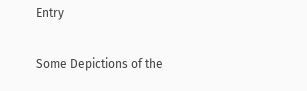Entry

Some Depictions of the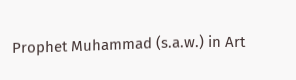Prophet Muhammad (s.a.w.) in Art